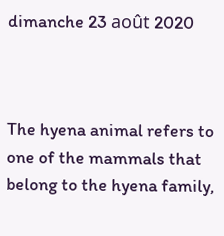dimanche 23 août 2020



The hyena animal refers to one of the mammals that belong to the hyena family,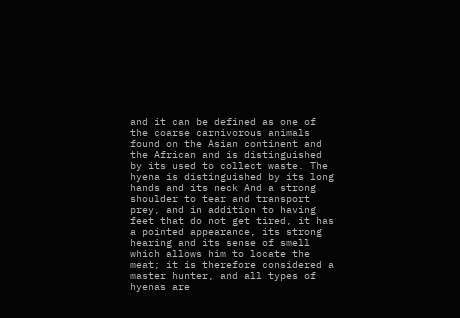and it can be defined as one of the coarse carnivorous animals found on the Asian continent and the African and is distinguished by its used to collect waste. The hyena is distinguished by its long hands and its neck And a strong shoulder to tear and transport prey, and in addition to having feet that do not get tired, it has a pointed appearance, its strong hearing and its sense of smell which allows him to locate the meat; it is therefore considered a master hunter, and all types of hyenas are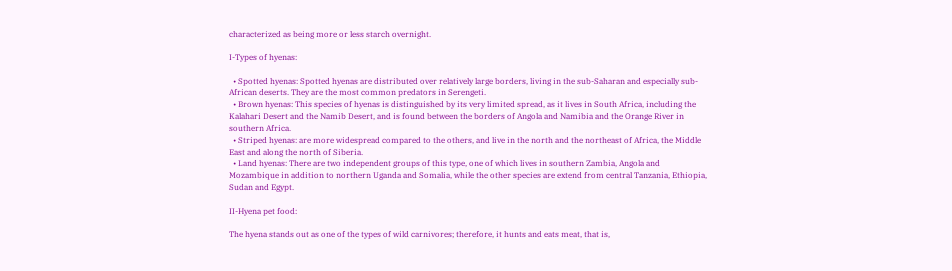characterized as being more or less starch overnight.

I-Types of hyenas:

  • Spotted hyenas: Spotted hyenas are distributed over relatively large borders, living in the sub-Saharan and especially sub-African deserts. They are the most common predators in Serengeti.
  • Brown hyenas: This species of hyenas is distinguished by its very limited spread, as it lives in South Africa, including the Kalahari Desert and the Namib Desert, and is found between the borders of Angola and Namibia and the Orange River in southern Africa.
  • Striped hyenas: are more widespread compared to the others, and live in the north and the northeast of Africa, the Middle East and along the north of Siberia.
  • Land hyenas: There are two independent groups of this type, one of which lives in southern Zambia, Angola and Mozambique in addition to northern Uganda and Somalia, while the other species are extend from central Tanzania, Ethiopia, Sudan and Egypt.

II-Hyena pet food:

The hyena stands out as one of the types of wild carnivores; therefore, it hunts and eats meat, that is,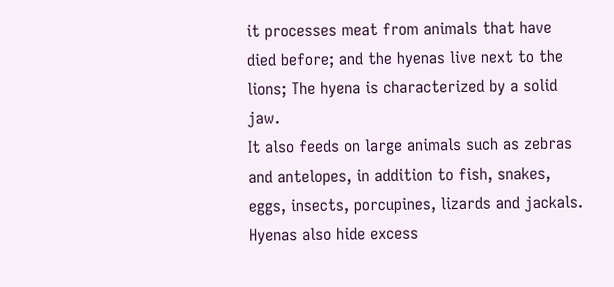it processes meat from animals that have died before; and the hyenas live next to the lions; The hyena is characterized by a solid jaw.
It also feeds on large animals such as zebras and antelopes, in addition to fish, snakes, eggs, insects, porcupines, lizards and jackals. Hyenas also hide excess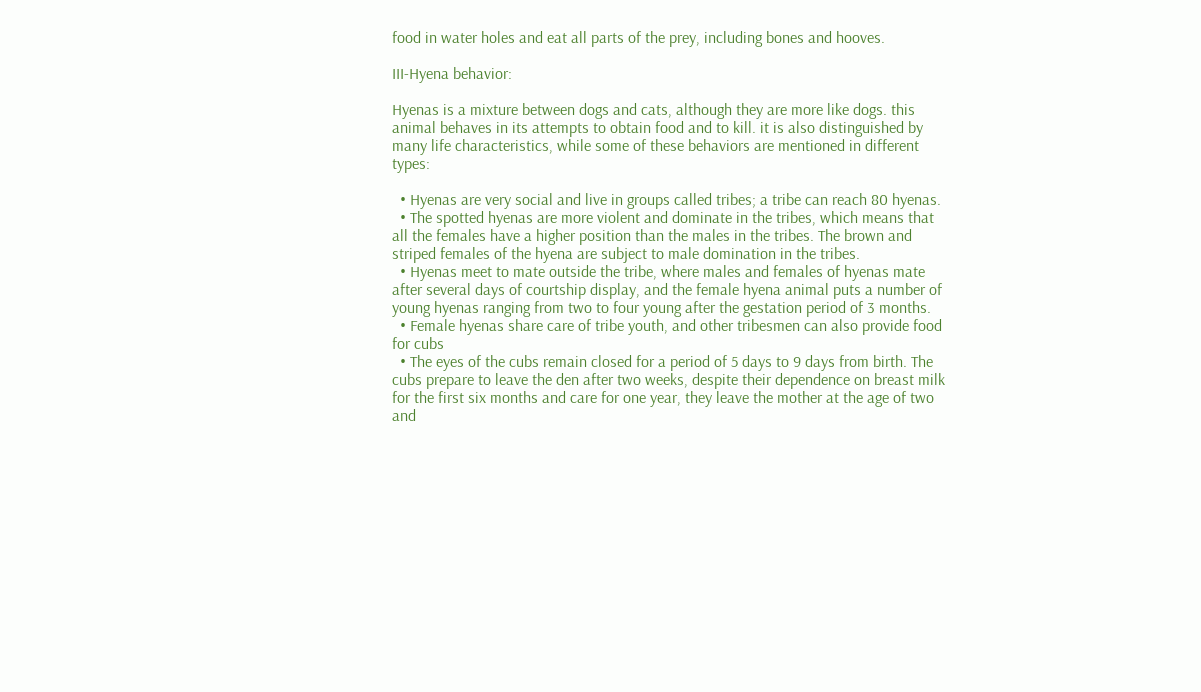food in water holes and eat all parts of the prey, including bones and hooves.

III-Hyena behavior:

Hyenas is a mixture between dogs and cats, although they are more like dogs. this animal behaves in its attempts to obtain food and to kill. it is also distinguished by many life characteristics, while some of these behaviors are mentioned in different types:

  • Hyenas are very social and live in groups called tribes; a tribe can reach 80 hyenas.
  • The spotted hyenas are more violent and dominate in the tribes, which means that all the females have a higher position than the males in the tribes. The brown and striped females of the hyena are subject to male domination in the tribes.
  • Hyenas meet to mate outside the tribe, where males and females of hyenas mate after several days of courtship display, and the female hyena animal puts a number of young hyenas ranging from two to four young after the gestation period of 3 months.
  • Female hyenas share care of tribe youth, and other tribesmen can also provide food for cubs
  • The eyes of the cubs remain closed for a period of 5 days to 9 days from birth. The cubs prepare to leave the den after two weeks, despite their dependence on breast milk for the first six months and care for one year, they leave the mother at the age of two and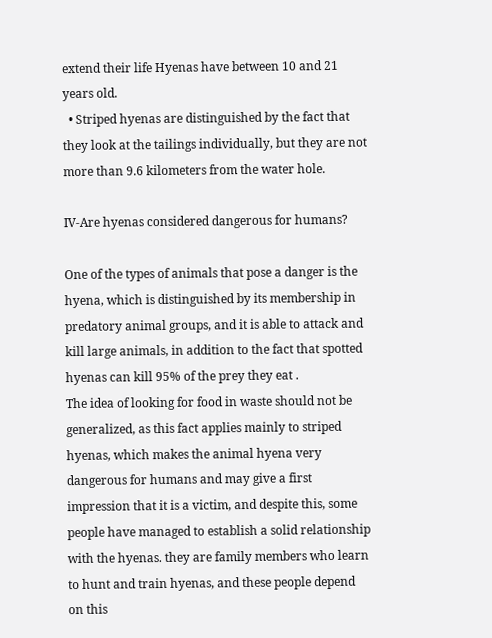extend their life Hyenas have between 10 and 21 years old.
  • Striped hyenas are distinguished by the fact that they look at the tailings individually, but they are not more than 9.6 kilometers from the water hole.

IV-Are hyenas considered dangerous for humans?

One of the types of animals that pose a danger is the hyena, which is distinguished by its membership in predatory animal groups, and it is able to attack and kill large animals, in addition to the fact that spotted hyenas can kill 95% of the prey they eat .
The idea of looking for food in waste should not be generalized, as this fact applies mainly to striped hyenas, which makes the animal hyena very dangerous for humans and may give a first impression that it is a victim, and despite this, some people have managed to establish a solid relationship with the hyenas. they are family members who learn to hunt and train hyenas, and these people depend on this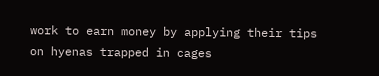work to earn money by applying their tips on hyenas trapped in cages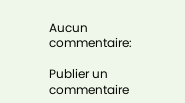Aucun commentaire:

Publier un commentaire